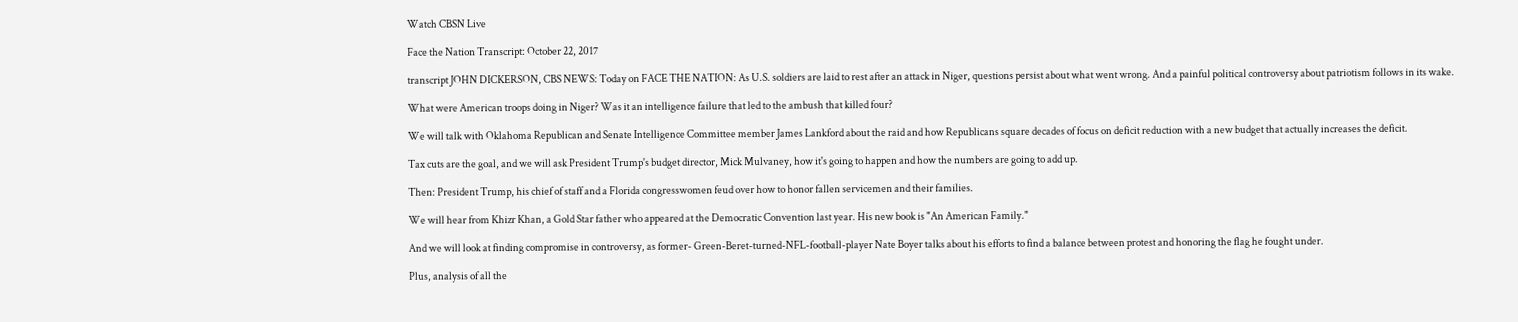Watch CBSN Live

Face the Nation Transcript: October 22, 2017

transcript JOHN DICKERSON, CBS NEWS: Today on FACE THE NATION: As U.S. soldiers are laid to rest after an attack in Niger, questions persist about what went wrong. And a painful political controversy about patriotism follows in its wake.

What were American troops doing in Niger? Was it an intelligence failure that led to the ambush that killed four?

We will talk with Oklahoma Republican and Senate Intelligence Committee member James Lankford about the raid and how Republicans square decades of focus on deficit reduction with a new budget that actually increases the deficit.

Tax cuts are the goal, and we will ask President Trump's budget director, Mick Mulvaney, how it's going to happen and how the numbers are going to add up.

Then: President Trump, his chief of staff and a Florida congresswomen feud over how to honor fallen servicemen and their families.

We will hear from Khizr Khan, a Gold Star father who appeared at the Democratic Convention last year. His new book is "An American Family."

And we will look at finding compromise in controversy, as former- Green-Beret-turned-NFL-football-player Nate Boyer talks about his efforts to find a balance between protest and honoring the flag he fought under.

Plus, analysis of all the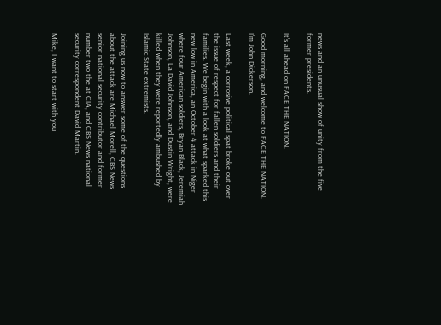news and an unusual show of unity from the five former presidents.

It's all ahead on FACE THE NATION.

Good morning, and welcome to FACE THE NATION. I'm John Dickerson.

Last week, a corrosive political spat broke out over the issue of respect for fallen soldiers and their families. We begin with a look at what sparked this new low in America, an October 4 attack in Niger where four American soldiers, Bryan Black, Jeremiah Johnson, La David Johnson, and Dustin Wright, were killed when they were reportedly ambushed by Islamic State extremists.

Joining us now to answer some of the questions about the attack are Michael Morell, CBS News senior national security contributor and former number two the at CIA, and CBS News national security correspondent David Martin.

Mike, I want to start with you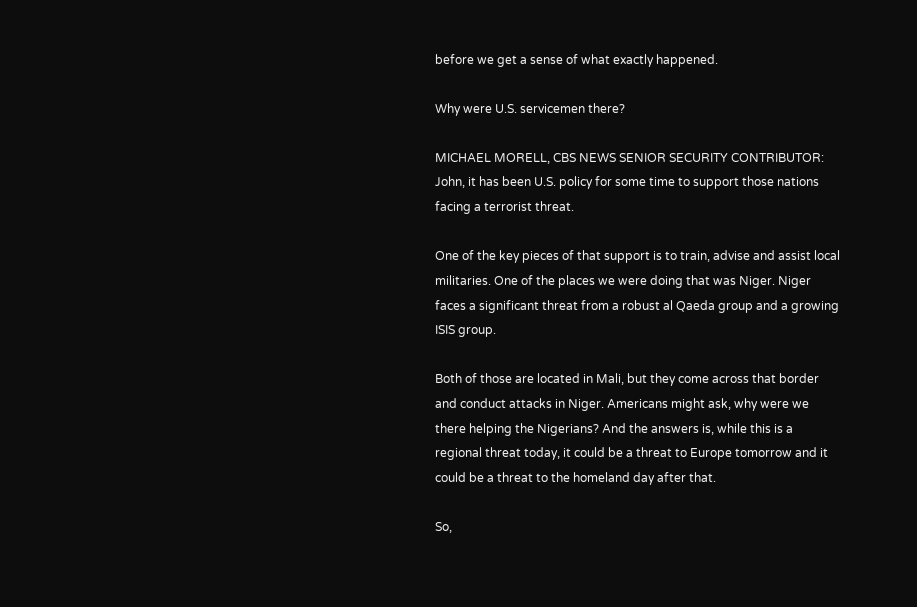before we get a sense of what exactly happened.

Why were U.S. servicemen there?

MICHAEL MORELL, CBS NEWS SENIOR SECURITY CONTRIBUTOR: John, it has been U.S. policy for some time to support those nations facing a terrorist threat.

One of the key pieces of that support is to train, advise and assist local militaries. One of the places we were doing that was Niger. Niger faces a significant threat from a robust al Qaeda group and a growing ISIS group.

Both of those are located in Mali, but they come across that border and conduct attacks in Niger. Americans might ask, why were we there helping the Nigerians? And the answers is, while this is a regional threat today, it could be a threat to Europe tomorrow and it could be a threat to the homeland day after that.

So,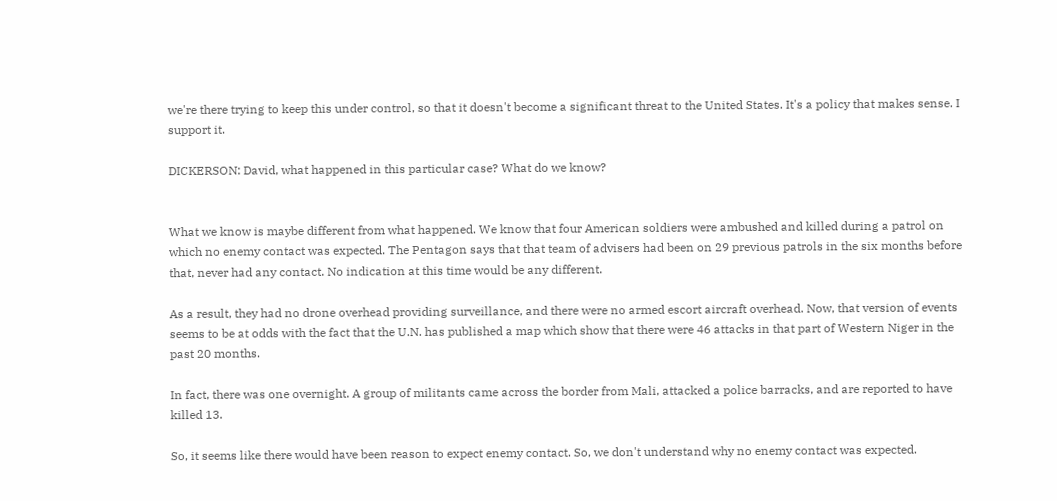we're there trying to keep this under control, so that it doesn't become a significant threat to the United States. It's a policy that makes sense. I support it.

DICKERSON: David, what happened in this particular case? What do we know?


What we know is maybe different from what happened. We know that four American soldiers were ambushed and killed during a patrol on which no enemy contact was expected. The Pentagon says that that team of advisers had been on 29 previous patrols in the six months before that, never had any contact. No indication at this time would be any different.

As a result, they had no drone overhead providing surveillance, and there were no armed escort aircraft overhead. Now, that version of events seems to be at odds with the fact that the U.N. has published a map which show that there were 46 attacks in that part of Western Niger in the past 20 months.

In fact, there was one overnight. A group of militants came across the border from Mali, attacked a police barracks, and are reported to have killed 13.

So, it seems like there would have been reason to expect enemy contact. So, we don't understand why no enemy contact was expected.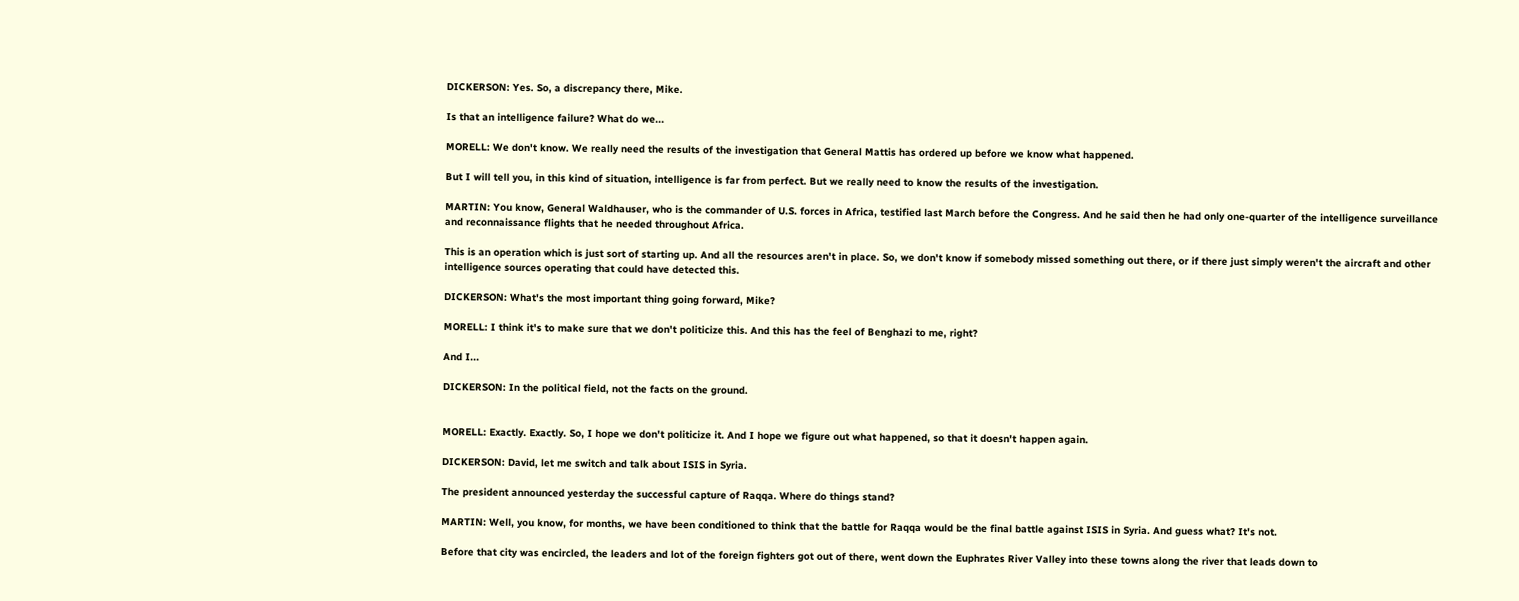DICKERSON: Yes. So, a discrepancy there, Mike.

Is that an intelligence failure? What do we...

MORELL: We don't know. We really need the results of the investigation that General Mattis has ordered up before we know what happened.

But I will tell you, in this kind of situation, intelligence is far from perfect. But we really need to know the results of the investigation.

MARTIN: You know, General Waldhauser, who is the commander of U.S. forces in Africa, testified last March before the Congress. And he said then he had only one-quarter of the intelligence surveillance and reconnaissance flights that he needed throughout Africa.

This is an operation which is just sort of starting up. And all the resources aren't in place. So, we don't know if somebody missed something out there, or if there just simply weren't the aircraft and other intelligence sources operating that could have detected this.

DICKERSON: What's the most important thing going forward, Mike?

MORELL: I think it's to make sure that we don't politicize this. And this has the feel of Benghazi to me, right?

And I...

DICKERSON: In the political field, not the facts on the ground.


MORELL: Exactly. Exactly. So, I hope we don't politicize it. And I hope we figure out what happened, so that it doesn't happen again.

DICKERSON: David, let me switch and talk about ISIS in Syria.

The president announced yesterday the successful capture of Raqqa. Where do things stand?

MARTIN: Well, you know, for months, we have been conditioned to think that the battle for Raqqa would be the final battle against ISIS in Syria. And guess what? It's not.

Before that city was encircled, the leaders and lot of the foreign fighters got out of there, went down the Euphrates River Valley into these towns along the river that leads down to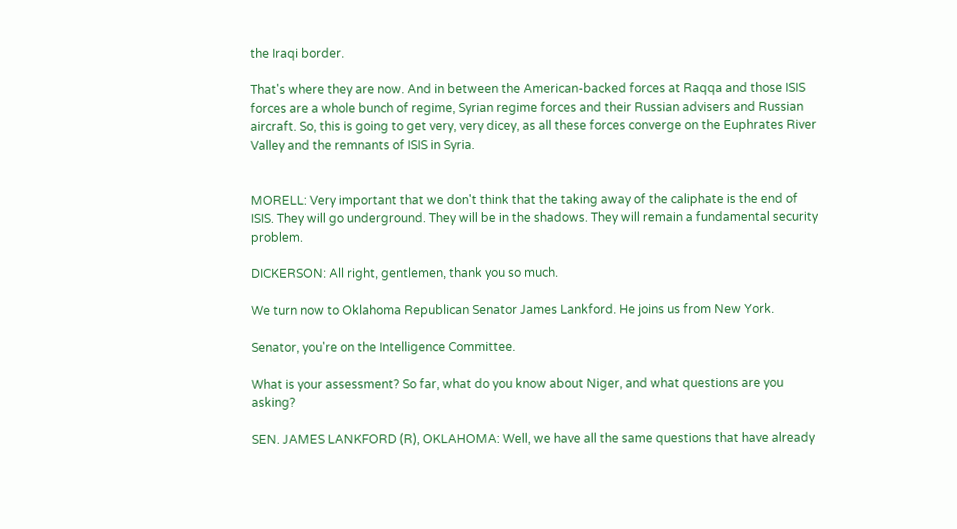the Iraqi border.

That's where they are now. And in between the American-backed forces at Raqqa and those ISIS forces are a whole bunch of regime, Syrian regime forces and their Russian advisers and Russian aircraft. So, this is going to get very, very dicey, as all these forces converge on the Euphrates River Valley and the remnants of ISIS in Syria.


MORELL: Very important that we don't think that the taking away of the caliphate is the end of ISIS. They will go underground. They will be in the shadows. They will remain a fundamental security problem.

DICKERSON: All right, gentlemen, thank you so much.

We turn now to Oklahoma Republican Senator James Lankford. He joins us from New York.

Senator, you're on the Intelligence Committee.

What is your assessment? So far, what do you know about Niger, and what questions are you asking?

SEN. JAMES LANKFORD (R), OKLAHOMA: Well, we have all the same questions that have already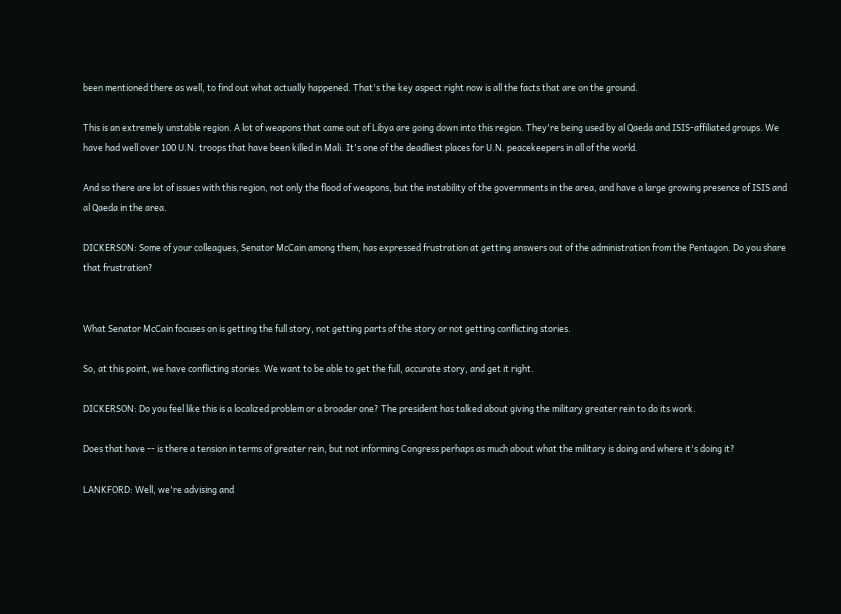been mentioned there as well, to find out what actually happened. That's the key aspect right now is all the facts that are on the ground.

This is an extremely unstable region. A lot of weapons that came out of Libya are going down into this region. They're being used by al Qaeda and ISIS-affiliated groups. We have had well over 100 U.N. troops that have been killed in Mali. It's one of the deadliest places for U.N. peacekeepers in all of the world.

And so there are lot of issues with this region, not only the flood of weapons, but the instability of the governments in the area, and have a large growing presence of ISIS and al Qaeda in the area.

DICKERSON: Some of your colleagues, Senator McCain among them, has expressed frustration at getting answers out of the administration from the Pentagon. Do you share that frustration?


What Senator McCain focuses on is getting the full story, not getting parts of the story or not getting conflicting stories.

So, at this point, we have conflicting stories. We want to be able to get the full, accurate story, and get it right.

DICKERSON: Do you feel like this is a localized problem or a broader one? The president has talked about giving the military greater rein to do its work.

Does that have -- is there a tension in terms of greater rein, but not informing Congress perhaps as much about what the military is doing and where it's doing it?

LANKFORD: Well, we're advising and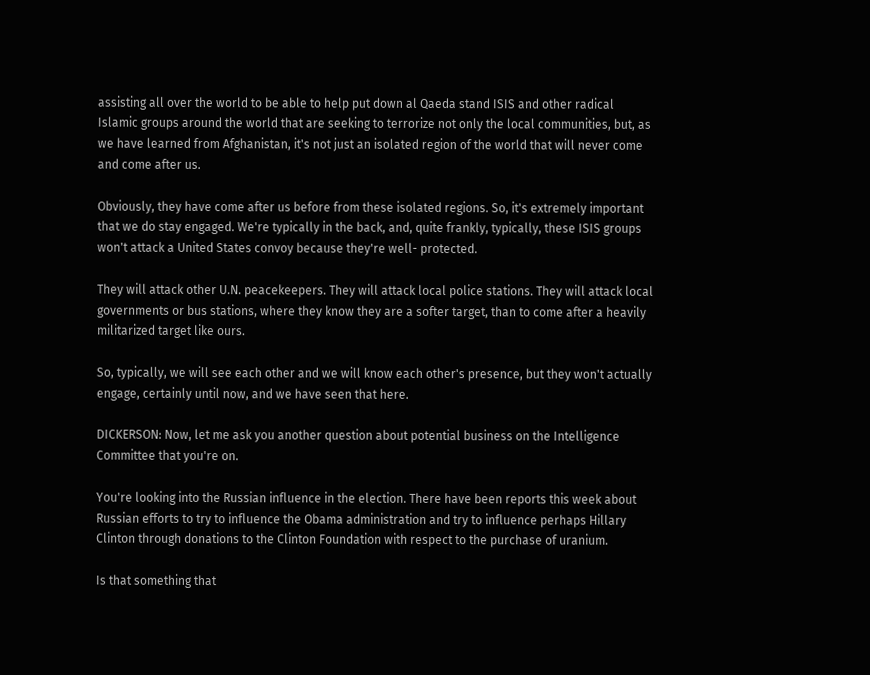assisting all over the world to be able to help put down al Qaeda stand ISIS and other radical Islamic groups around the world that are seeking to terrorize not only the local communities, but, as we have learned from Afghanistan, it's not just an isolated region of the world that will never come and come after us.

Obviously, they have come after us before from these isolated regions. So, it's extremely important that we do stay engaged. We're typically in the back, and, quite frankly, typically, these ISIS groups won't attack a United States convoy because they're well- protected.

They will attack other U.N. peacekeepers. They will attack local police stations. They will attack local governments or bus stations, where they know they are a softer target, than to come after a heavily militarized target like ours.

So, typically, we will see each other and we will know each other's presence, but they won't actually engage, certainly until now, and we have seen that here.

DICKERSON: Now, let me ask you another question about potential business on the Intelligence Committee that you're on.

You're looking into the Russian influence in the election. There have been reports this week about Russian efforts to try to influence the Obama administration and try to influence perhaps Hillary Clinton through donations to the Clinton Foundation with respect to the purchase of uranium.

Is that something that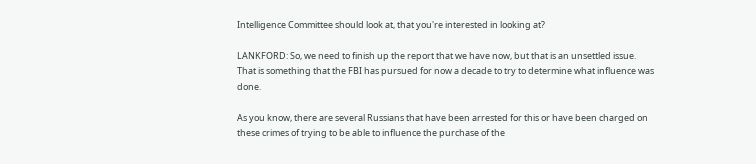Intelligence Committee should look at, that you're interested in looking at?

LANKFORD: So, we need to finish up the report that we have now, but that is an unsettled issue. That is something that the FBI has pursued for now a decade to try to determine what influence was done.

As you know, there are several Russians that have been arrested for this or have been charged on these crimes of trying to be able to influence the purchase of the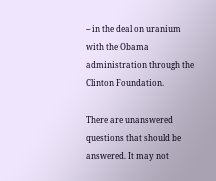-- in the deal on uranium with the Obama administration through the Clinton Foundation.

There are unanswered questions that should be answered. It may not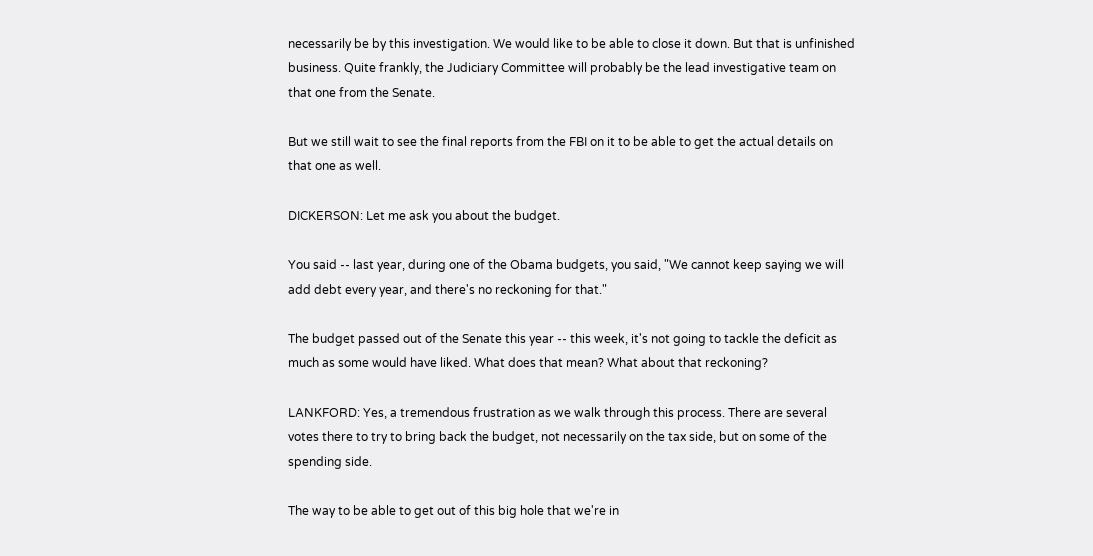necessarily be by this investigation. We would like to be able to close it down. But that is unfinished business. Quite frankly, the Judiciary Committee will probably be the lead investigative team on that one from the Senate.

But we still wait to see the final reports from the FBI on it to be able to get the actual details on that one as well.

DICKERSON: Let me ask you about the budget.

You said -- last year, during one of the Obama budgets, you said, "We cannot keep saying we will add debt every year, and there's no reckoning for that."

The budget passed out of the Senate this year -- this week, it's not going to tackle the deficit as much as some would have liked. What does that mean? What about that reckoning?

LANKFORD: Yes, a tremendous frustration as we walk through this process. There are several votes there to try to bring back the budget, not necessarily on the tax side, but on some of the spending side.

The way to be able to get out of this big hole that we're in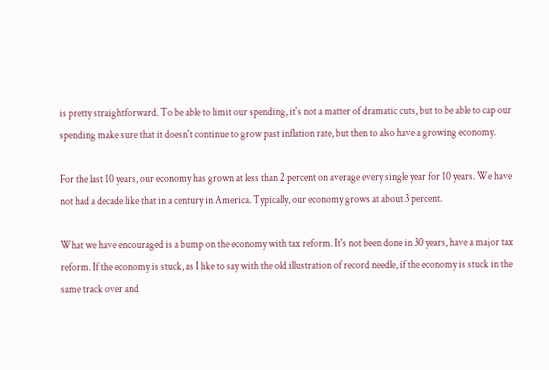is pretty straightforward. To be able to limit our spending, it's not a matter of dramatic cuts, but to be able to cap our spending make sure that it doesn't continue to grow past inflation rate, but then to also have a growing economy.

For the last 10 years, our economy has grown at less than 2 percent on average every single year for 10 years. We have not had a decade like that in a century in America. Typically, our economy grows at about 3 percent.

What we have encouraged is a bump on the economy with tax reform. It's not been done in 30 years, have a major tax reform. If the economy is stuck, as I like to say with the old illustration of record needle, if the economy is stuck in the same track over and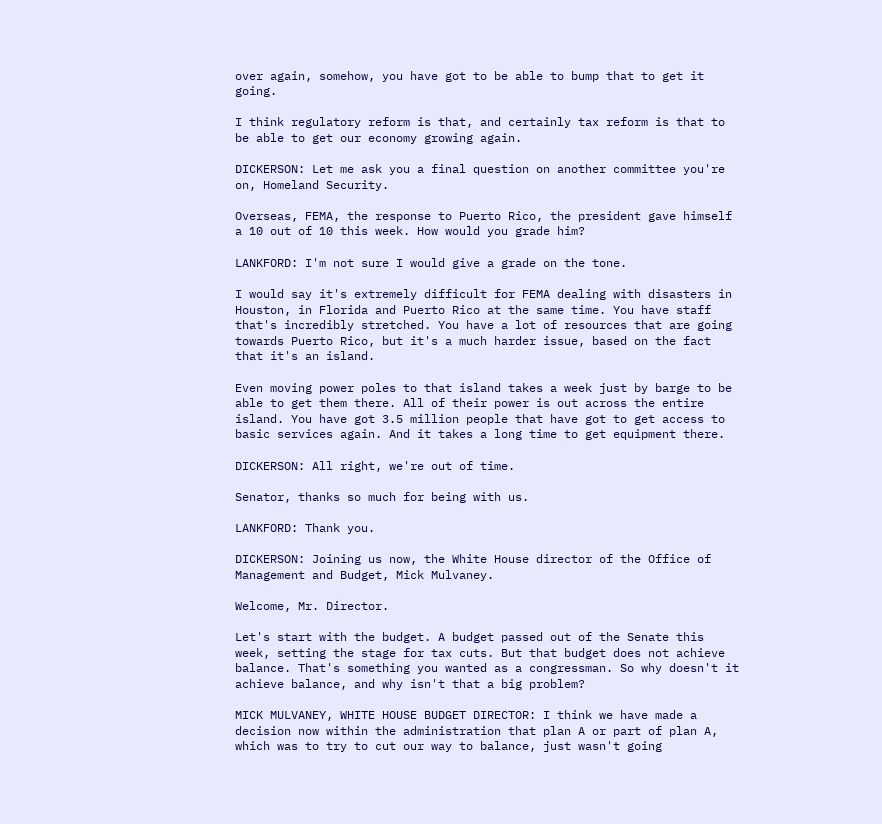over again, somehow, you have got to be able to bump that to get it going.

I think regulatory reform is that, and certainly tax reform is that to be able to get our economy growing again.

DICKERSON: Let me ask you a final question on another committee you're on, Homeland Security.

Overseas, FEMA, the response to Puerto Rico, the president gave himself a 10 out of 10 this week. How would you grade him?

LANKFORD: I'm not sure I would give a grade on the tone.

I would say it's extremely difficult for FEMA dealing with disasters in Houston, in Florida and Puerto Rico at the same time. You have staff that's incredibly stretched. You have a lot of resources that are going towards Puerto Rico, but it's a much harder issue, based on the fact that it's an island.

Even moving power poles to that island takes a week just by barge to be able to get them there. All of their power is out across the entire island. You have got 3.5 million people that have got to get access to basic services again. And it takes a long time to get equipment there.

DICKERSON: All right, we're out of time.

Senator, thanks so much for being with us.

LANKFORD: Thank you.

DICKERSON: Joining us now, the White House director of the Office of Management and Budget, Mick Mulvaney.

Welcome, Mr. Director.

Let's start with the budget. A budget passed out of the Senate this week, setting the stage for tax cuts. But that budget does not achieve balance. That's something you wanted as a congressman. So why doesn't it achieve balance, and why isn't that a big problem?

MICK MULVANEY, WHITE HOUSE BUDGET DIRECTOR: I think we have made a decision now within the administration that plan A or part of plan A, which was to try to cut our way to balance, just wasn't going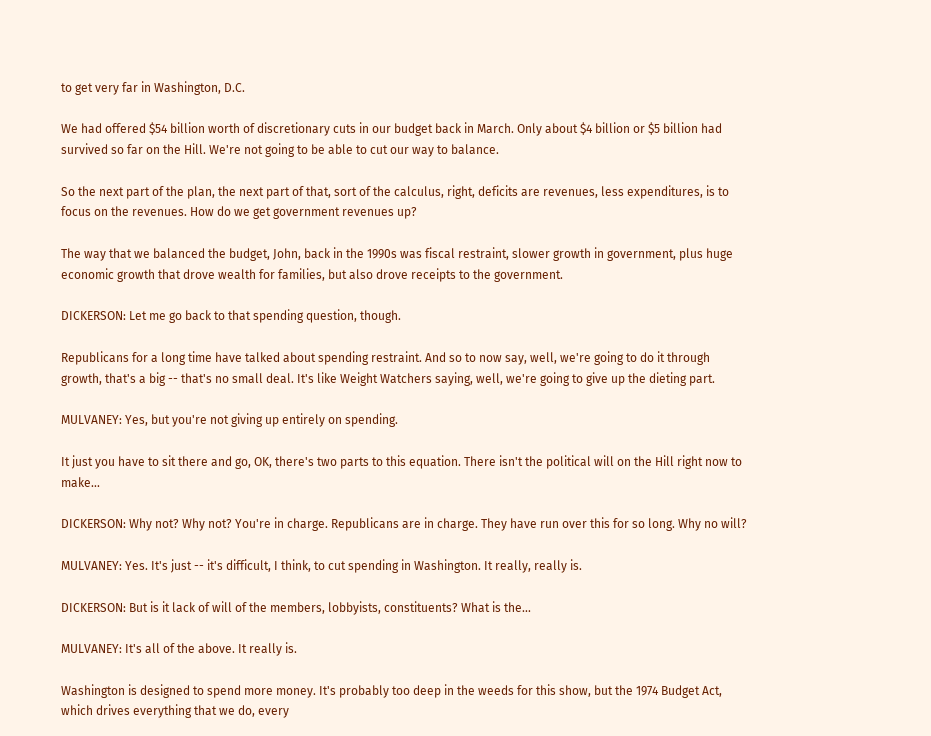to get very far in Washington, D.C.

We had offered $54 billion worth of discretionary cuts in our budget back in March. Only about $4 billion or $5 billion had survived so far on the Hill. We're not going to be able to cut our way to balance.

So the next part of the plan, the next part of that, sort of the calculus, right, deficits are revenues, less expenditures, is to focus on the revenues. How do we get government revenues up?

The way that we balanced the budget, John, back in the 1990s was fiscal restraint, slower growth in government, plus huge economic growth that drove wealth for families, but also drove receipts to the government.

DICKERSON: Let me go back to that spending question, though.

Republicans for a long time have talked about spending restraint. And so to now say, well, we're going to do it through growth, that's a big -- that's no small deal. It's like Weight Watchers saying, well, we're going to give up the dieting part.

MULVANEY: Yes, but you're not giving up entirely on spending.

It just you have to sit there and go, OK, there's two parts to this equation. There isn't the political will on the Hill right now to make...

DICKERSON: Why not? Why not? You're in charge. Republicans are in charge. They have run over this for so long. Why no will?

MULVANEY: Yes. It's just -- it's difficult, I think, to cut spending in Washington. It really, really is.

DICKERSON: But is it lack of will of the members, lobbyists, constituents? What is the...

MULVANEY: It's all of the above. It really is.

Washington is designed to spend more money. It's probably too deep in the weeds for this show, but the 1974 Budget Act, which drives everything that we do, every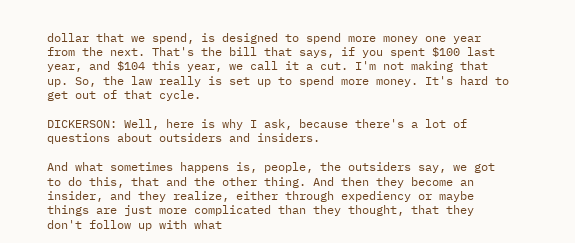dollar that we spend, is designed to spend more money one year from the next. That's the bill that says, if you spent $100 last year, and $104 this year, we call it a cut. I'm not making that up. So, the law really is set up to spend more money. It's hard to get out of that cycle.

DICKERSON: Well, here is why I ask, because there's a lot of questions about outsiders and insiders.

And what sometimes happens is, people, the outsiders say, we got to do this, that and the other thing. And then they become an insider, and they realize, either through expediency or maybe things are just more complicated than they thought, that they don't follow up with what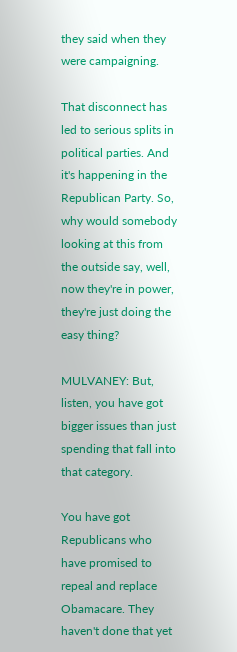they said when they were campaigning.

That disconnect has led to serious splits in political parties. And it's happening in the Republican Party. So, why would somebody looking at this from the outside say, well, now they're in power, they're just doing the easy thing?

MULVANEY: But, listen, you have got bigger issues than just spending that fall into that category.

You have got Republicans who have promised to repeal and replace Obamacare. They haven't done that yet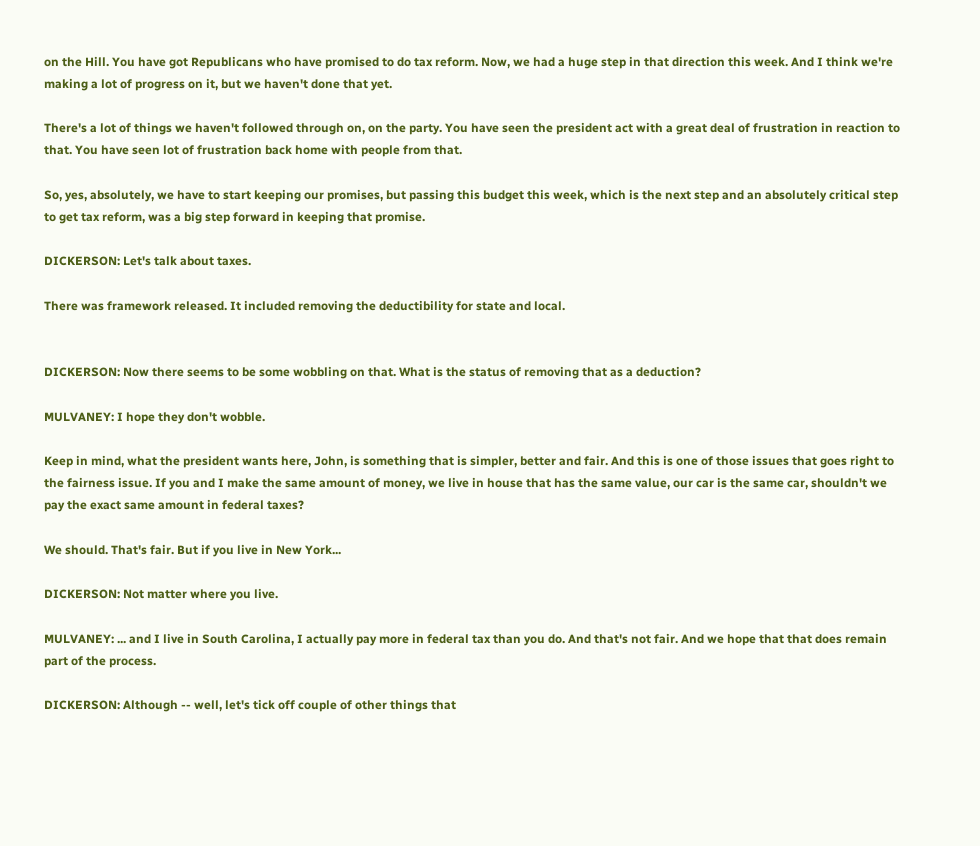on the Hill. You have got Republicans who have promised to do tax reform. Now, we had a huge step in that direction this week. And I think we're making a lot of progress on it, but we haven't done that yet.

There's a lot of things we haven't followed through on, on the party. You have seen the president act with a great deal of frustration in reaction to that. You have seen lot of frustration back home with people from that.

So, yes, absolutely, we have to start keeping our promises, but passing this budget this week, which is the next step and an absolutely critical step to get tax reform, was a big step forward in keeping that promise.

DICKERSON: Let's talk about taxes.

There was framework released. It included removing the deductibility for state and local.


DICKERSON: Now there seems to be some wobbling on that. What is the status of removing that as a deduction?

MULVANEY: I hope they don't wobble.

Keep in mind, what the president wants here, John, is something that is simpler, better and fair. And this is one of those issues that goes right to the fairness issue. If you and I make the same amount of money, we live in house that has the same value, our car is the same car, shouldn't we pay the exact same amount in federal taxes?

We should. That's fair. But if you live in New York...

DICKERSON: Not matter where you live.

MULVANEY: ... and I live in South Carolina, I actually pay more in federal tax than you do. And that's not fair. And we hope that that does remain part of the process.

DICKERSON: Although -- well, let's tick off couple of other things that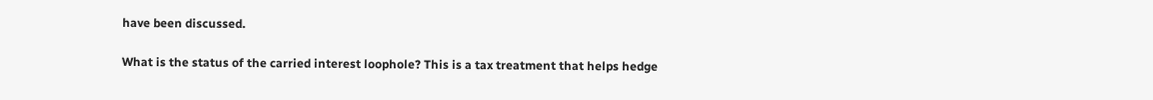have been discussed.

What is the status of the carried interest loophole? This is a tax treatment that helps hedge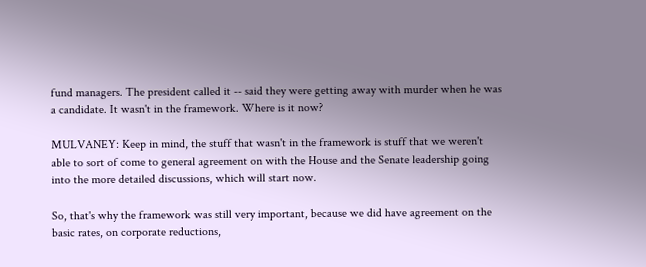fund managers. The president called it -- said they were getting away with murder when he was a candidate. It wasn't in the framework. Where is it now?

MULVANEY: Keep in mind, the stuff that wasn't in the framework is stuff that we weren't able to sort of come to general agreement on with the House and the Senate leadership going into the more detailed discussions, which will start now.

So, that's why the framework was still very important, because we did have agreement on the basic rates, on corporate reductions,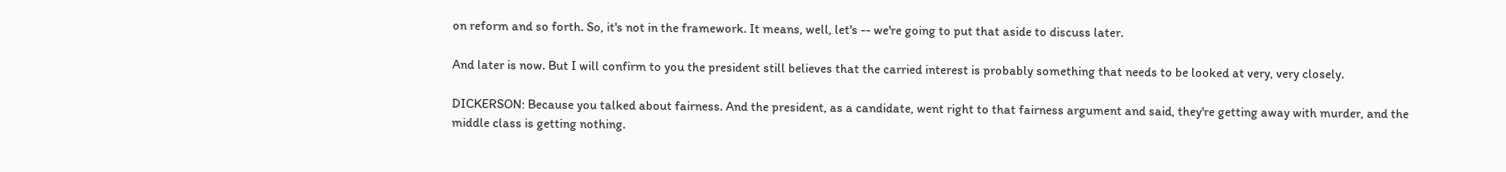on reform and so forth. So, it's not in the framework. It means, well, let's -- we're going to put that aside to discuss later.

And later is now. But I will confirm to you the president still believes that the carried interest is probably something that needs to be looked at very, very closely.

DICKERSON: Because you talked about fairness. And the president, as a candidate, went right to that fairness argument and said, they're getting away with murder, and the middle class is getting nothing.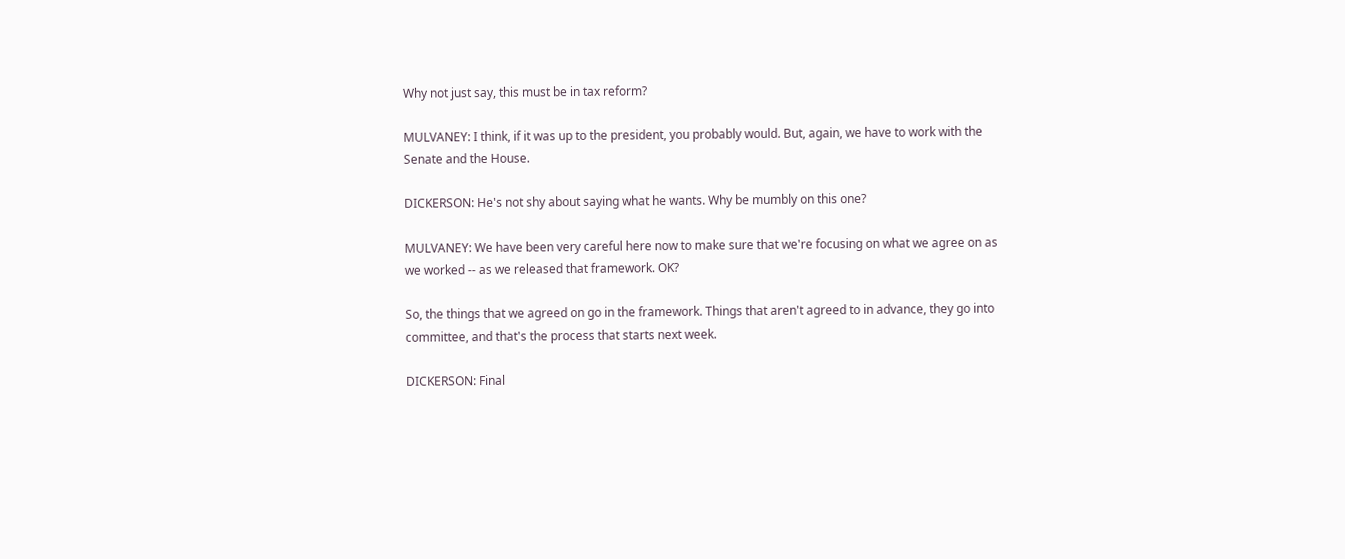Why not just say, this must be in tax reform?

MULVANEY: I think, if it was up to the president, you probably would. But, again, we have to work with the Senate and the House.

DICKERSON: He's not shy about saying what he wants. Why be mumbly on this one?

MULVANEY: We have been very careful here now to make sure that we're focusing on what we agree on as we worked -- as we released that framework. OK?

So, the things that we agreed on go in the framework. Things that aren't agreed to in advance, they go into committee, and that's the process that starts next week.

DICKERSON: Final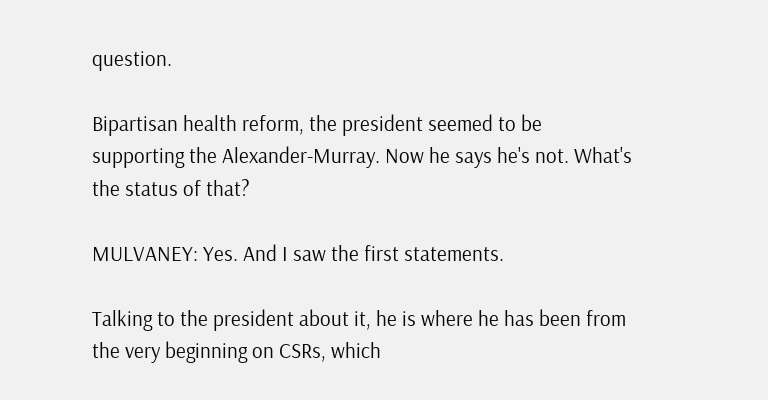question.

Bipartisan health reform, the president seemed to be supporting the Alexander-Murray. Now he says he's not. What's the status of that?

MULVANEY: Yes. And I saw the first statements.

Talking to the president about it, he is where he has been from the very beginning on CSRs, which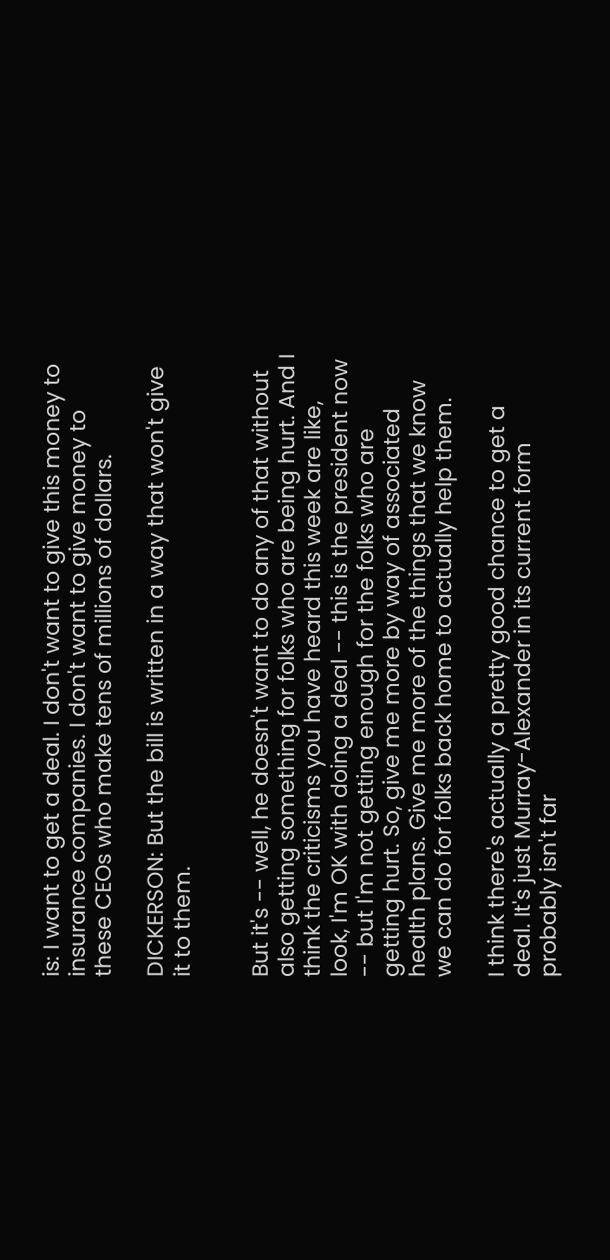is: I want to get a deal. I don't want to give this money to insurance companies. I don't want to give money to these CEOs who make tens of millions of dollars.

DICKERSON: But the bill is written in a way that won't give it to them.


But it's -- well, he doesn't want to do any of that without also getting something for folks who are being hurt. And I think the criticisms you have heard this week are like, look, I'm OK with doing a deal -- this is the president now -- but I'm not getting enough for the folks who are getting hurt. So, give me more by way of associated health plans. Give me more of the things that we know we can do for folks back home to actually help them.

I think there's actually a pretty good chance to get a deal. It's just Murray-Alexander in its current form probably isn't far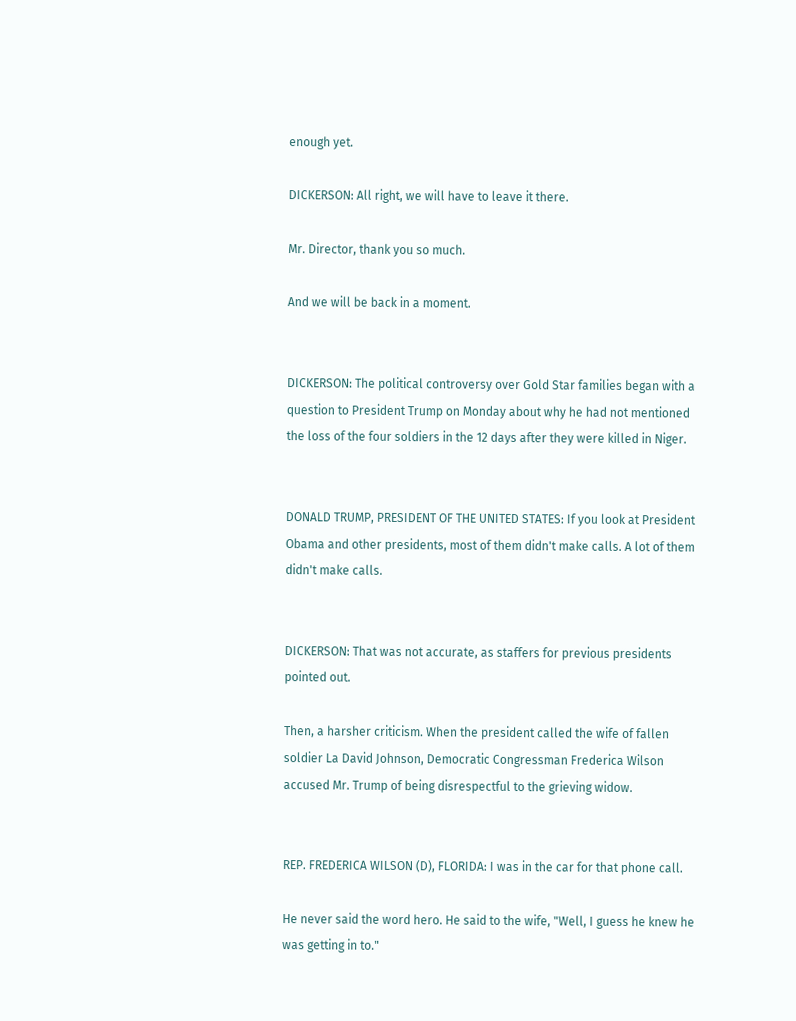enough yet.

DICKERSON: All right, we will have to leave it there.

Mr. Director, thank you so much.

And we will be back in a moment.


DICKERSON: The political controversy over Gold Star families began with a question to President Trump on Monday about why he had not mentioned the loss of the four soldiers in the 12 days after they were killed in Niger.


DONALD TRUMP, PRESIDENT OF THE UNITED STATES: If you look at President Obama and other presidents, most of them didn't make calls. A lot of them didn't make calls.


DICKERSON: That was not accurate, as staffers for previous presidents pointed out.

Then, a harsher criticism. When the president called the wife of fallen soldier La David Johnson, Democratic Congressman Frederica Wilson accused Mr. Trump of being disrespectful to the grieving widow.


REP. FREDERICA WILSON (D), FLORIDA: I was in the car for that phone call.

He never said the word hero. He said to the wife, "Well, I guess he knew he was getting in to."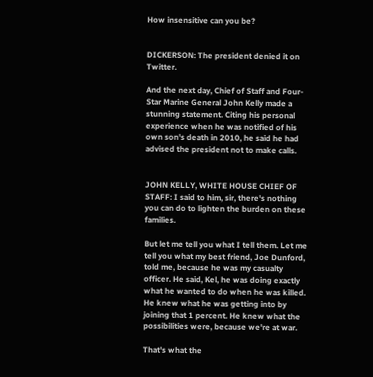How insensitive can you be?


DICKERSON: The president denied it on Twitter.

And the next day, Chief of Staff and Four-Star Marine General John Kelly made a stunning statement. Citing his personal experience when he was notified of his own son's death in 2010, he said he had advised the president not to make calls.


JOHN KELLY, WHITE HOUSE CHIEF OF STAFF: I said to him, sir, there's nothing you can do to lighten the burden on these families.

But let me tell you what I tell them. Let me tell you what my best friend, Joe Dunford, told me, because he was my casualty officer. He said, Kel, he was doing exactly what he wanted to do when he was killed. He knew what he was getting into by joining that 1 percent. He knew what the possibilities were, because we're at war.

That's what the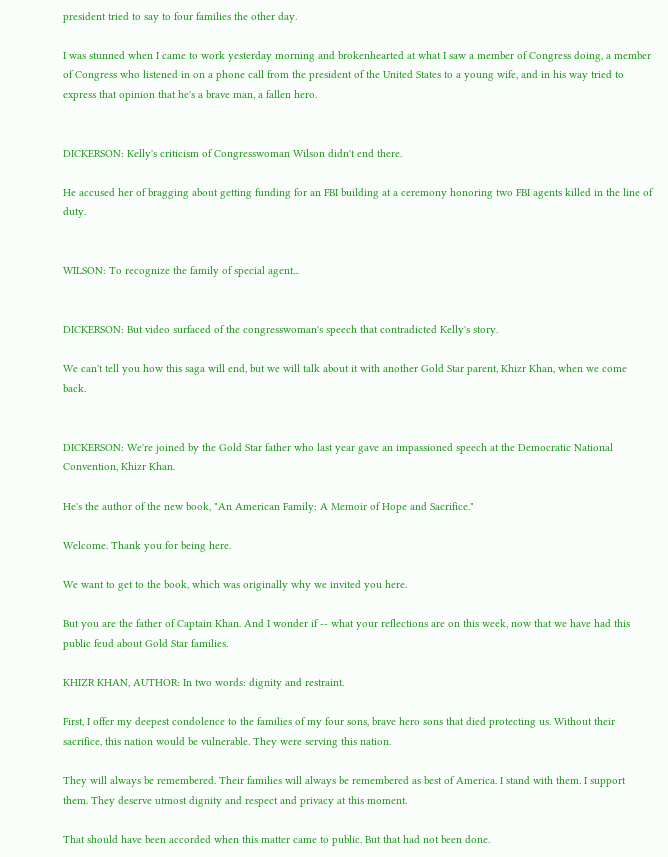president tried to say to four families the other day.

I was stunned when I came to work yesterday morning and brokenhearted at what I saw a member of Congress doing, a member of Congress who listened in on a phone call from the president of the United States to a young wife, and in his way tried to express that opinion that he's a brave man, a fallen hero.


DICKERSON: Kelly's criticism of Congresswoman Wilson didn't end there.

He accused her of bragging about getting funding for an FBI building at a ceremony honoring two FBI agents killed in the line of duty.


WILSON: To recognize the family of special agent...


DICKERSON: But video surfaced of the congresswoman's speech that contradicted Kelly's story.

We can't tell you how this saga will end, but we will talk about it with another Gold Star parent, Khizr Khan, when we come back.


DICKERSON: We're joined by the Gold Star father who last year gave an impassioned speech at the Democratic National Convention, Khizr Khan.

He's the author of the new book, "An American Family: A Memoir of Hope and Sacrifice."

Welcome. Thank you for being here.

We want to get to the book, which was originally why we invited you here.

But you are the father of Captain Khan. And I wonder if -- what your reflections are on this week, now that we have had this public feud about Gold Star families.

KHIZR KHAN, AUTHOR: In two words: dignity and restraint.

First, I offer my deepest condolence to the families of my four sons, brave hero sons that died protecting us. Without their sacrifice, this nation would be vulnerable. They were serving this nation.

They will always be remembered. Their families will always be remembered as best of America. I stand with them. I support them. They deserve utmost dignity and respect and privacy at this moment.

That should have been accorded when this matter came to public. But that had not been done.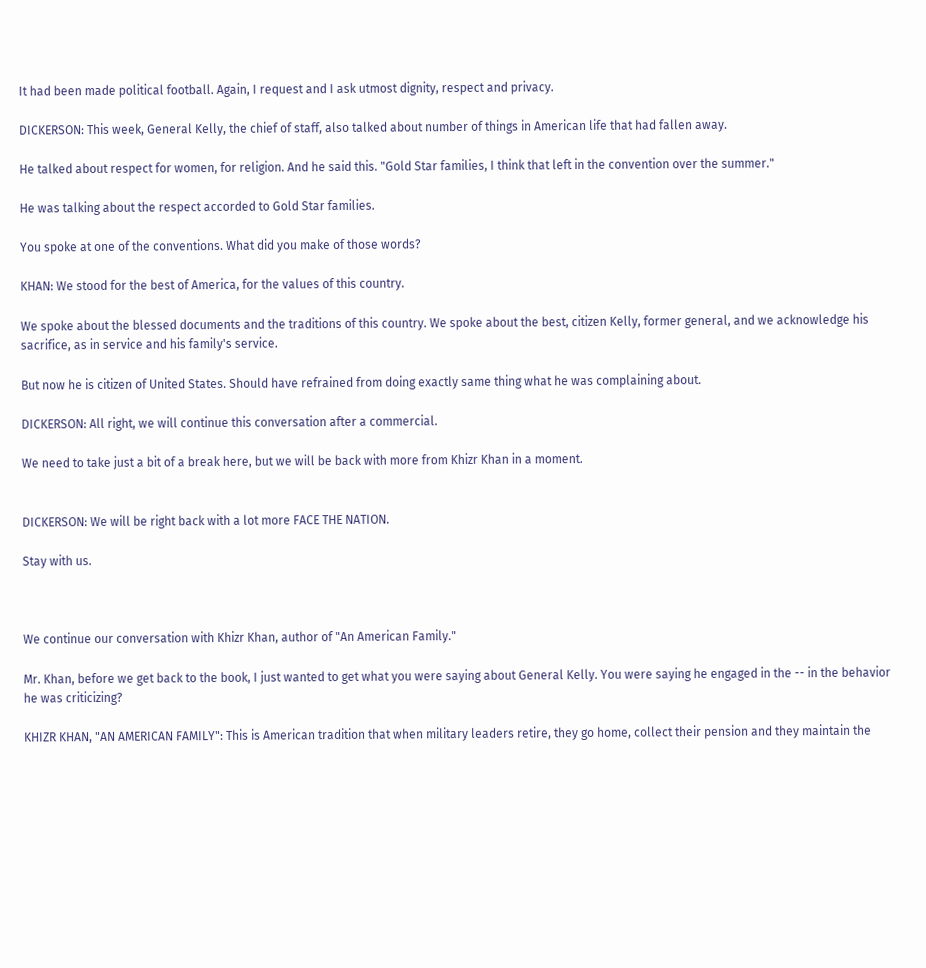It had been made political football. Again, I request and I ask utmost dignity, respect and privacy.

DICKERSON: This week, General Kelly, the chief of staff, also talked about number of things in American life that had fallen away.

He talked about respect for women, for religion. And he said this. "Gold Star families, I think that left in the convention over the summer."

He was talking about the respect accorded to Gold Star families.

You spoke at one of the conventions. What did you make of those words?

KHAN: We stood for the best of America, for the values of this country.

We spoke about the blessed documents and the traditions of this country. We spoke about the best, citizen Kelly, former general, and we acknowledge his sacrifice, as in service and his family's service.

But now he is citizen of United States. Should have refrained from doing exactly same thing what he was complaining about.

DICKERSON: All right, we will continue this conversation after a commercial.

We need to take just a bit of a break here, but we will be back with more from Khizr Khan in a moment.


DICKERSON: We will be right back with a lot more FACE THE NATION.

Stay with us.



We continue our conversation with Khizr Khan, author of "An American Family."

Mr. Khan, before we get back to the book, I just wanted to get what you were saying about General Kelly. You were saying he engaged in the -- in the behavior he was criticizing?

KHIZR KHAN, "AN AMERICAN FAMILY": This is American tradition that when military leaders retire, they go home, collect their pension and they maintain the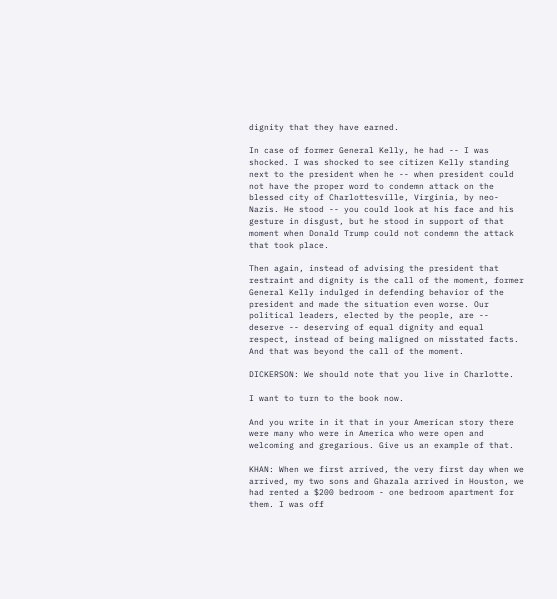dignity that they have earned.

In case of former General Kelly, he had -- I was shocked. I was shocked to see citizen Kelly standing next to the president when he -- when president could not have the proper word to condemn attack on the blessed city of Charlottesville, Virginia, by neo-Nazis. He stood -- you could look at his face and his gesture in disgust, but he stood in support of that moment when Donald Trump could not condemn the attack that took place.

Then again, instead of advising the president that restraint and dignity is the call of the moment, former General Kelly indulged in defending behavior of the president and made the situation even worse. Our political leaders, elected by the people, are -- deserve -- deserving of equal dignity and equal respect, instead of being maligned on misstated facts. And that was beyond the call of the moment.

DICKERSON: We should note that you live in Charlotte.

I want to turn to the book now.

And you write in it that in your American story there were many who were in America who were open and welcoming and gregarious. Give us an example of that.

KHAN: When we first arrived, the very first day when we arrived, my two sons and Ghazala arrived in Houston, we had rented a $200 bedroom - one bedroom apartment for them. I was off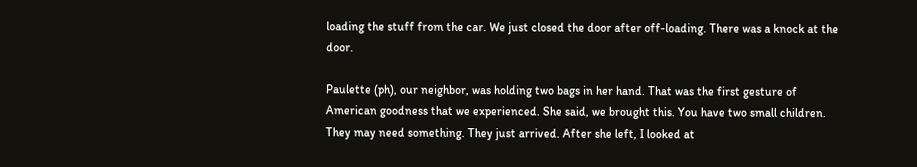loading the stuff from the car. We just closed the door after off-loading. There was a knock at the door.

Paulette (ph), our neighbor, was holding two bags in her hand. That was the first gesture of American goodness that we experienced. She said, we brought this. You have two small children. They may need something. They just arrived. After she left, I looked at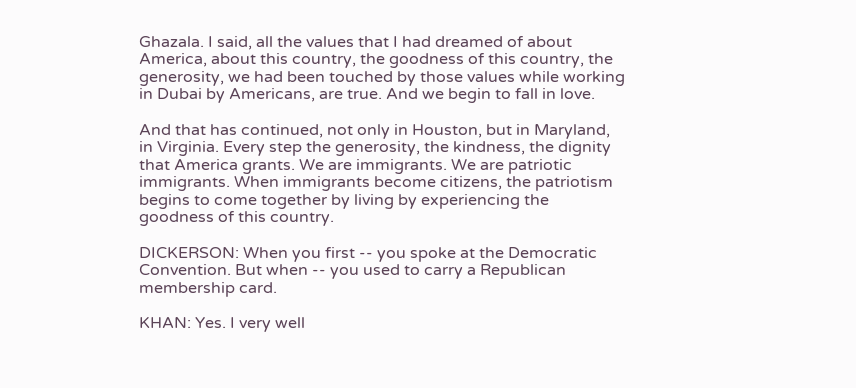Ghazala. I said, all the values that I had dreamed of about America, about this country, the goodness of this country, the generosity, we had been touched by those values while working in Dubai by Americans, are true. And we begin to fall in love.

And that has continued, not only in Houston, but in Maryland, in Virginia. Every step the generosity, the kindness, the dignity that America grants. We are immigrants. We are patriotic immigrants. When immigrants become citizens, the patriotism begins to come together by living by experiencing the goodness of this country.

DICKERSON: When you first -- you spoke at the Democratic Convention. But when -- you used to carry a Republican membership card.

KHAN: Yes. I very well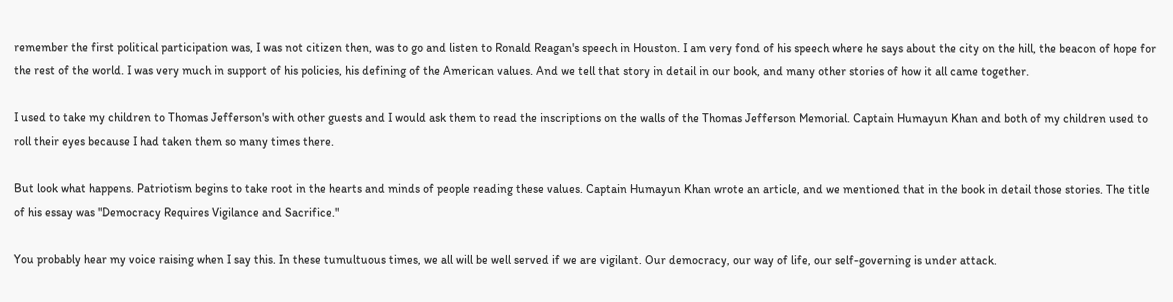remember the first political participation was, I was not citizen then, was to go and listen to Ronald Reagan's speech in Houston. I am very fond of his speech where he says about the city on the hill, the beacon of hope for the rest of the world. I was very much in support of his policies, his defining of the American values. And we tell that story in detail in our book, and many other stories of how it all came together.

I used to take my children to Thomas Jefferson's with other guests and I would ask them to read the inscriptions on the walls of the Thomas Jefferson Memorial. Captain Humayun Khan and both of my children used to roll their eyes because I had taken them so many times there.

But look what happens. Patriotism begins to take root in the hearts and minds of people reading these values. Captain Humayun Khan wrote an article, and we mentioned that in the book in detail those stories. The title of his essay was "Democracy Requires Vigilance and Sacrifice."

You probably hear my voice raising when I say this. In these tumultuous times, we all will be well served if we are vigilant. Our democracy, our way of life, our self-governing is under attack.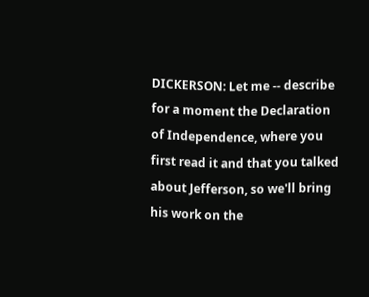DICKERSON: Let me -- describe for a moment the Declaration of Independence, where you first read it and that you talked about Jefferson, so we'll bring his work on the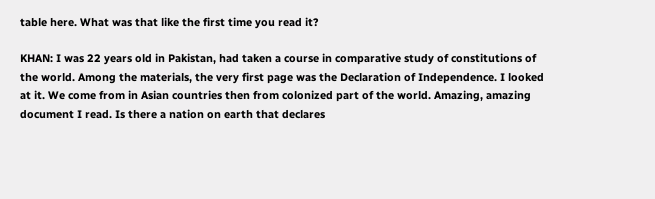table here. What was that like the first time you read it?

KHAN: I was 22 years old in Pakistan, had taken a course in comparative study of constitutions of the world. Among the materials, the very first page was the Declaration of Independence. I looked at it. We come from in Asian countries then from colonized part of the world. Amazing, amazing document I read. Is there a nation on earth that declares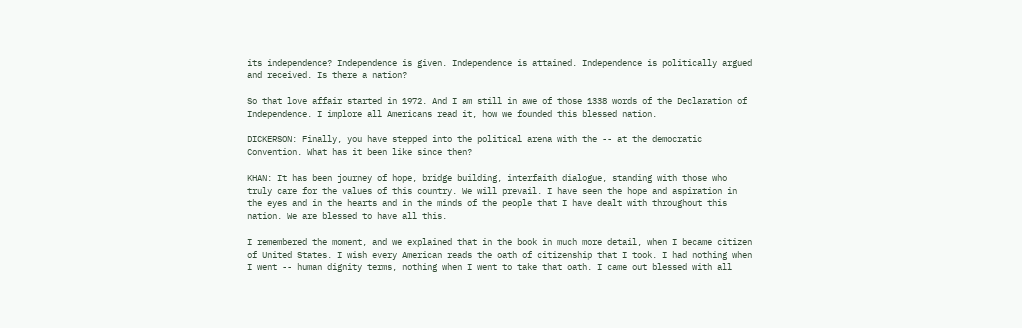its independence? Independence is given. Independence is attained. Independence is politically argued and received. Is there a nation?

So that love affair started in 1972. And I am still in awe of those 1338 words of the Declaration of Independence. I implore all Americans read it, how we founded this blessed nation.

DICKERSON: Finally, you have stepped into the political arena with the -- at the democratic Convention. What has it been like since then?

KHAN: It has been journey of hope, bridge building, interfaith dialogue, standing with those who truly care for the values of this country. We will prevail. I have seen the hope and aspiration in the eyes and in the hearts and in the minds of the people that I have dealt with throughout this nation. We are blessed to have all this.

I remembered the moment, and we explained that in the book in much more detail, when I became citizen of United States. I wish every American reads the oath of citizenship that I took. I had nothing when I went -- human dignity terms, nothing when I went to take that oath. I came out blessed with all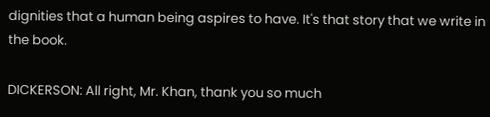dignities that a human being aspires to have. It's that story that we write in the book.

DICKERSON: All right, Mr. Khan, thank you so much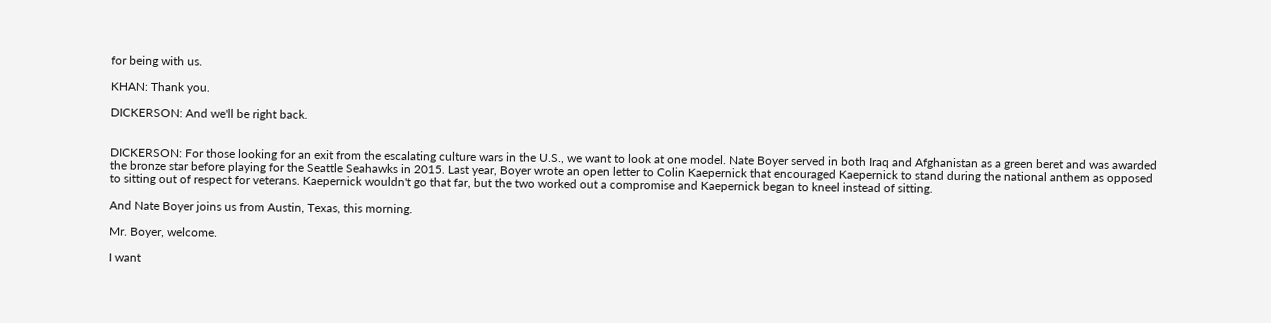for being with us.

KHAN: Thank you.

DICKERSON: And we'll be right back.


DICKERSON: For those looking for an exit from the escalating culture wars in the U.S., we want to look at one model. Nate Boyer served in both Iraq and Afghanistan as a green beret and was awarded the bronze star before playing for the Seattle Seahawks in 2015. Last year, Boyer wrote an open letter to Colin Kaepernick that encouraged Kaepernick to stand during the national anthem as opposed to sitting out of respect for veterans. Kaepernick wouldn't go that far, but the two worked out a compromise and Kaepernick began to kneel instead of sitting.

And Nate Boyer joins us from Austin, Texas, this morning.

Mr. Boyer, welcome.

I want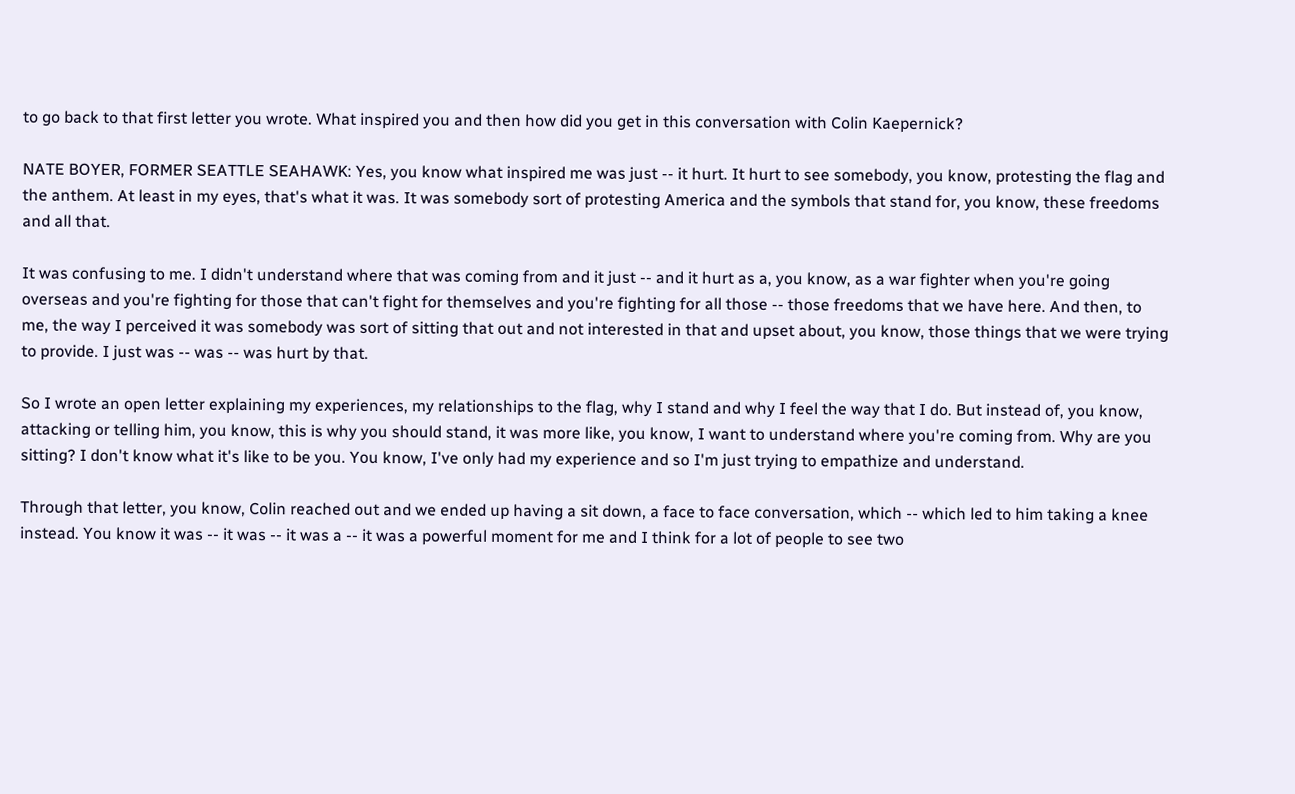to go back to that first letter you wrote. What inspired you and then how did you get in this conversation with Colin Kaepernick?

NATE BOYER, FORMER SEATTLE SEAHAWK: Yes, you know what inspired me was just -- it hurt. It hurt to see somebody, you know, protesting the flag and the anthem. At least in my eyes, that's what it was. It was somebody sort of protesting America and the symbols that stand for, you know, these freedoms and all that.

It was confusing to me. I didn't understand where that was coming from and it just -- and it hurt as a, you know, as a war fighter when you're going overseas and you're fighting for those that can't fight for themselves and you're fighting for all those -- those freedoms that we have here. And then, to me, the way I perceived it was somebody was sort of sitting that out and not interested in that and upset about, you know, those things that we were trying to provide. I just was -- was -- was hurt by that.

So I wrote an open letter explaining my experiences, my relationships to the flag, why I stand and why I feel the way that I do. But instead of, you know, attacking or telling him, you know, this is why you should stand, it was more like, you know, I want to understand where you're coming from. Why are you sitting? I don't know what it's like to be you. You know, I've only had my experience and so I'm just trying to empathize and understand.

Through that letter, you know, Colin reached out and we ended up having a sit down, a face to face conversation, which -- which led to him taking a knee instead. You know it was -- it was -- it was a -- it was a powerful moment for me and I think for a lot of people to see two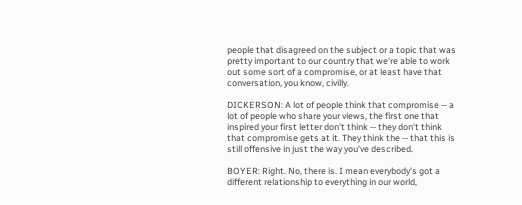people that disagreed on the subject or a topic that was pretty important to our country that we're able to work out some sort of a compromise, or at least have that conversation, you know, civilly.

DICKERSON: A lot of people think that compromise -- a lot of people who share your views, the first one that inspired your first letter don't think -- they don't think that compromise gets at it. They think the -- that this is still offensive in just the way you've described.

BOYER: Right. No, there is. I mean everybody's got a different relationship to everything in our world,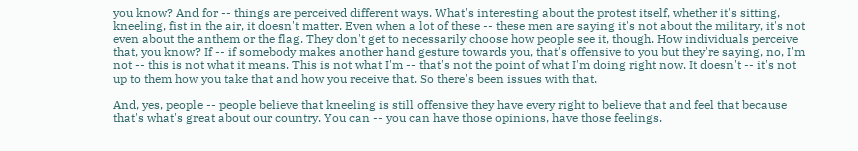you know? And for -- things are perceived different ways. What's interesting about the protest itself, whether it's sitting, kneeling, fist in the air, it doesn't matter. Even when a lot of these -- these men are saying it's not about the military, it's not even about the anthem or the flag. They don't get to necessarily choose how people see it, though. How individuals perceive that, you know? If -- if somebody makes another hand gesture towards you, that's offensive to you but they're saying, no, I'm not -- this is not what it means. This is not what I'm -- that's not the point of what I'm doing right now. It doesn't -- it's not up to them how you take that and how you receive that. So there's been issues with that.

And, yes, people -- people believe that kneeling is still offensive they have every right to believe that and feel that because that's what's great about our country. You can -- you can have those opinions, have those feelings.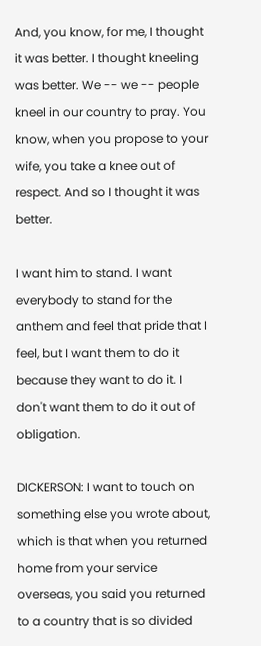And, you know, for me, I thought it was better. I thought kneeling was better. We -- we -- people kneel in our country to pray. You know, when you propose to your wife, you take a knee out of respect. And so I thought it was better.

I want him to stand. I want everybody to stand for the anthem and feel that pride that I feel, but I want them to do it because they want to do it. I don't want them to do it out of obligation.

DICKERSON: I want to touch on something else you wrote about, which is that when you returned home from your service overseas, you said you returned to a country that is so divided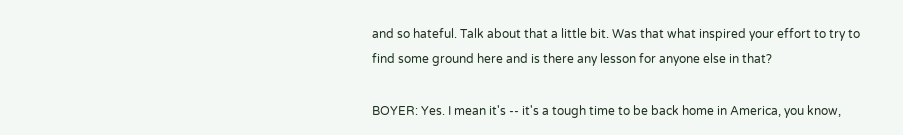and so hateful. Talk about that a little bit. Was that what inspired your effort to try to find some ground here and is there any lesson for anyone else in that?

BOYER: Yes. I mean it's -- it's a tough time to be back home in America, you know,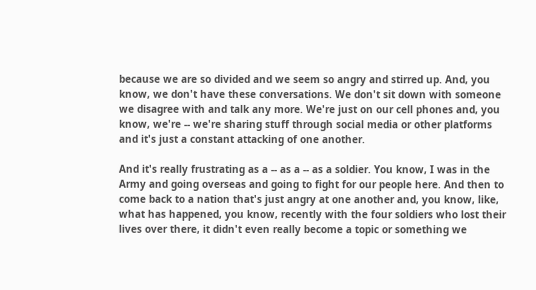because we are so divided and we seem so angry and stirred up. And, you know, we don't have these conversations. We don't sit down with someone we disagree with and talk any more. We're just on our cell phones and, you know, we're -- we're sharing stuff through social media or other platforms and it's just a constant attacking of one another.

And it's really frustrating as a -- as a -- as a soldier. You know, I was in the Army and going overseas and going to fight for our people here. And then to come back to a nation that's just angry at one another and, you know, like, what has happened, you know, recently with the four soldiers who lost their lives over there, it didn't even really become a topic or something we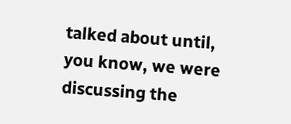talked about until, you know, we were discussing the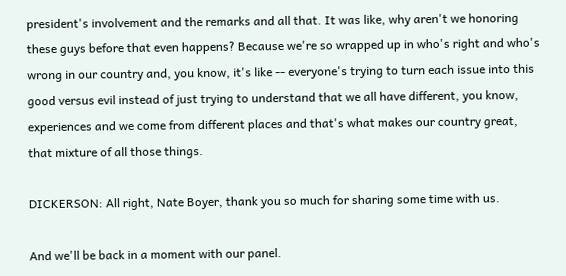president's involvement and the remarks and all that. It was like, why aren't we honoring these guys before that even happens? Because we're so wrapped up in who's right and who's wrong in our country and, you know, it's like -- everyone's trying to turn each issue into this good versus evil instead of just trying to understand that we all have different, you know, experiences and we come from different places and that's what makes our country great, that mixture of all those things.

DICKERSON: All right, Nate Boyer, thank you so much for sharing some time with us.

And we'll be back in a moment with our panel.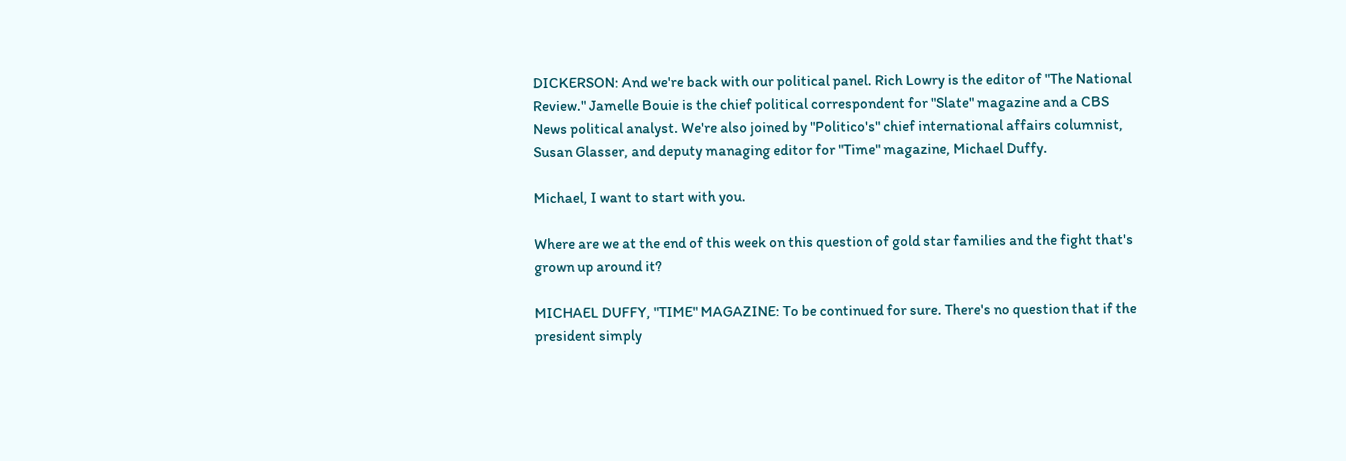DICKERSON: And we're back with our political panel. Rich Lowry is the editor of "The National Review." Jamelle Bouie is the chief political correspondent for "Slate" magazine and a CBS News political analyst. We're also joined by "Politico's" chief international affairs columnist, Susan Glasser, and deputy managing editor for "Time" magazine, Michael Duffy.

Michael, I want to start with you.

Where are we at the end of this week on this question of gold star families and the fight that's grown up around it?

MICHAEL DUFFY, "TIME" MAGAZINE: To be continued for sure. There's no question that if the president simply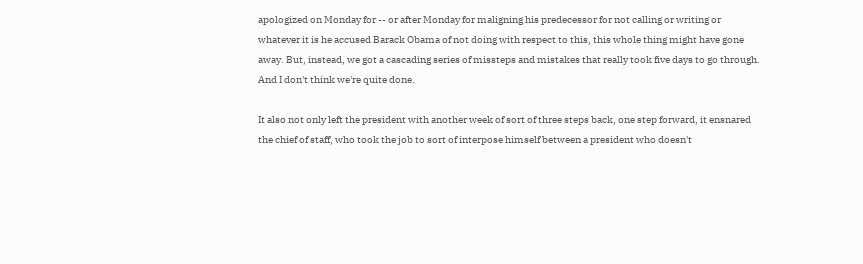apologized on Monday for -- or after Monday for maligning his predecessor for not calling or writing or whatever it is he accused Barack Obama of not doing with respect to this, this whole thing might have gone away. But, instead, we got a cascading series of missteps and mistakes that really took five days to go through. And I don't think we're quite done.

It also not only left the president with another week of sort of three steps back, one step forward, it ensnared the chief of staff, who took the job to sort of interpose himself between a president who doesn't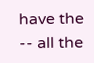have the -- all the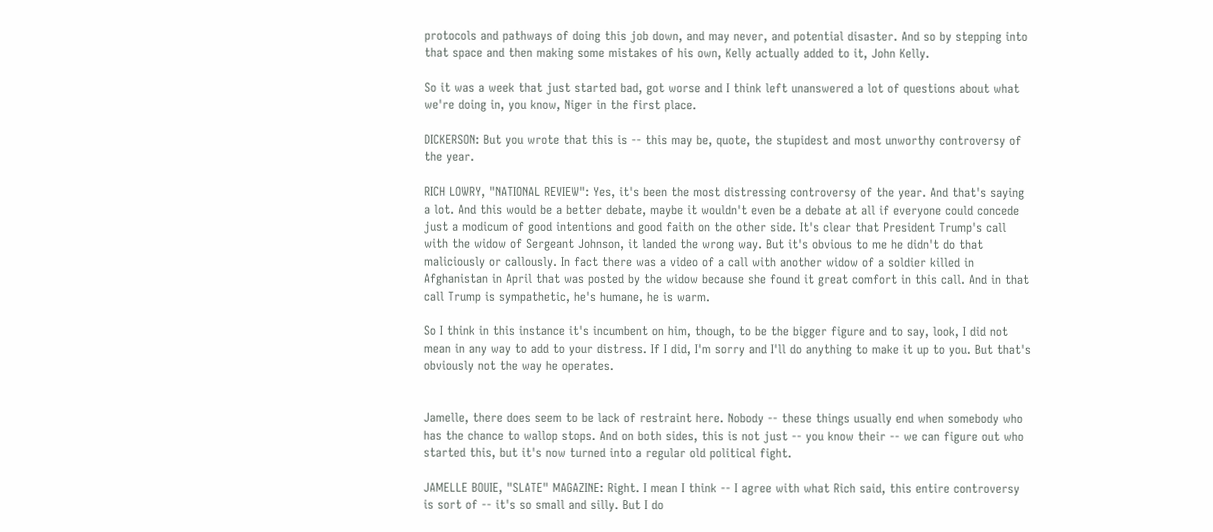protocols and pathways of doing this job down, and may never, and potential disaster. And so by stepping into that space and then making some mistakes of his own, Kelly actually added to it, John Kelly.

So it was a week that just started bad, got worse and I think left unanswered a lot of questions about what we're doing in, you know, Niger in the first place.

DICKERSON: But you wrote that this is -- this may be, quote, the stupidest and most unworthy controversy of the year.

RICH LOWRY, "NATIONAL REVIEW": Yes, it's been the most distressing controversy of the year. And that's saying a lot. And this would be a better debate, maybe it wouldn't even be a debate at all if everyone could concede just a modicum of good intentions and good faith on the other side. It's clear that President Trump's call with the widow of Sergeant Johnson, it landed the wrong way. But it's obvious to me he didn't do that maliciously or callously. In fact there was a video of a call with another widow of a soldier killed in Afghanistan in April that was posted by the widow because she found it great comfort in this call. And in that call Trump is sympathetic, he's humane, he is warm.

So I think in this instance it's incumbent on him, though, to be the bigger figure and to say, look, I did not mean in any way to add to your distress. If I did, I'm sorry and I'll do anything to make it up to you. But that's obviously not the way he operates.


Jamelle, there does seem to be lack of restraint here. Nobody -- these things usually end when somebody who has the chance to wallop stops. And on both sides, this is not just -- you know their -- we can figure out who started this, but it's now turned into a regular old political fight.

JAMELLE BOUIE, "SLATE" MAGAZINE: Right. I mean I think -- I agree with what Rich said, this entire controversy is sort of -- it's so small and silly. But I do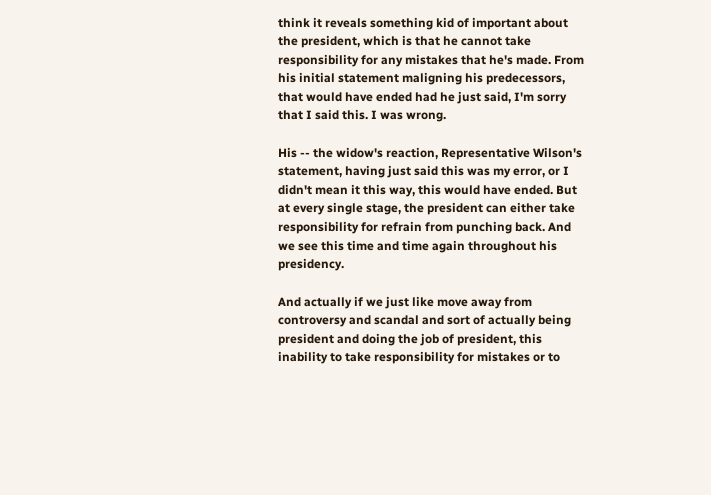think it reveals something kid of important about the president, which is that he cannot take responsibility for any mistakes that he's made. From his initial statement maligning his predecessors, that would have ended had he just said, I'm sorry that I said this. I was wrong.

His -- the widow's reaction, Representative Wilson's statement, having just said this was my error, or I didn't mean it this way, this would have ended. But at every single stage, the president can either take responsibility for refrain from punching back. And we see this time and time again throughout his presidency.

And actually if we just like move away from controversy and scandal and sort of actually being president and doing the job of president, this inability to take responsibility for mistakes or to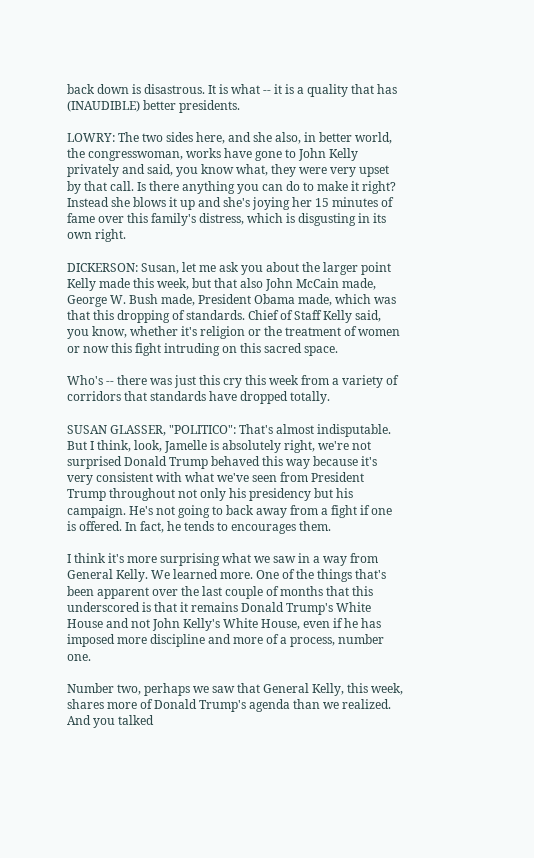back down is disastrous. It is what -- it is a quality that has (INAUDIBLE) better presidents.

LOWRY: The two sides here, and she also, in better world, the congresswoman, works have gone to John Kelly privately and said, you know what, they were very upset by that call. Is there anything you can do to make it right? Instead she blows it up and she's joying her 15 minutes of fame over this family's distress, which is disgusting in its own right.

DICKERSON: Susan, let me ask you about the larger point Kelly made this week, but that also John McCain made, George W. Bush made, President Obama made, which was that this dropping of standards. Chief of Staff Kelly said, you know, whether it's religion or the treatment of women or now this fight intruding on this sacred space.

Who's -- there was just this cry this week from a variety of corridors that standards have dropped totally.

SUSAN GLASSER, "POLITICO": That's almost indisputable. But I think, look, Jamelle is absolutely right, we're not surprised Donald Trump behaved this way because it's very consistent with what we've seen from President Trump throughout not only his presidency but his campaign. He's not going to back away from a fight if one is offered. In fact, he tends to encourages them.

I think it's more surprising what we saw in a way from General Kelly. We learned more. One of the things that's been apparent over the last couple of months that this underscored is that it remains Donald Trump's White House and not John Kelly's White House, even if he has imposed more discipline and more of a process, number one.

Number two, perhaps we saw that General Kelly, this week, shares more of Donald Trump's agenda than we realized. And you talked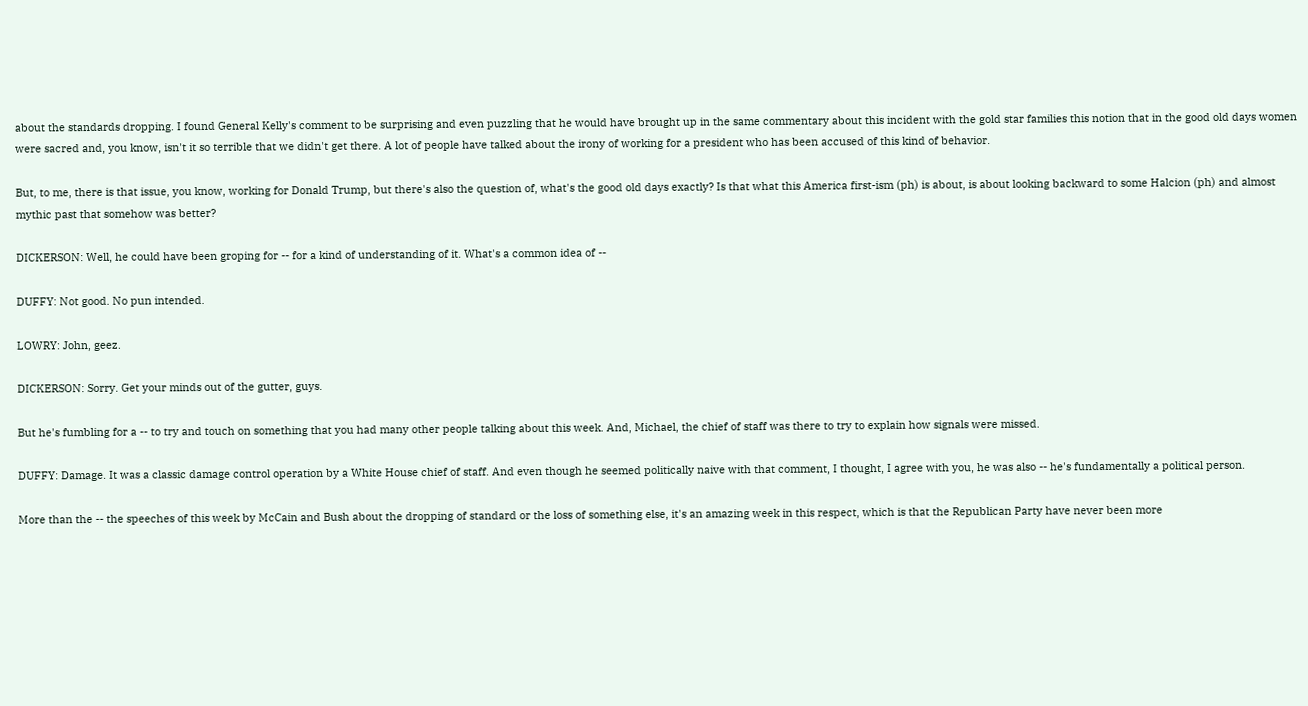about the standards dropping. I found General Kelly's comment to be surprising and even puzzling that he would have brought up in the same commentary about this incident with the gold star families this notion that in the good old days women were sacred and, you know, isn't it so terrible that we didn't get there. A lot of people have talked about the irony of working for a president who has been accused of this kind of behavior.

But, to me, there is that issue, you know, working for Donald Trump, but there's also the question of, what's the good old days exactly? Is that what this America first-ism (ph) is about, is about looking backward to some Halcion (ph) and almost mythic past that somehow was better?

DICKERSON: Well, he could have been groping for -- for a kind of understanding of it. What's a common idea of --

DUFFY: Not good. No pun intended.

LOWRY: John, geez.

DICKERSON: Sorry. Get your minds out of the gutter, guys.

But he's fumbling for a -- to try and touch on something that you had many other people talking about this week. And, Michael, the chief of staff was there to try to explain how signals were missed.

DUFFY: Damage. It was a classic damage control operation by a White House chief of staff. And even though he seemed politically naive with that comment, I thought, I agree with you, he was also -- he's fundamentally a political person.

More than the -- the speeches of this week by McCain and Bush about the dropping of standard or the loss of something else, it's an amazing week in this respect, which is that the Republican Party have never been more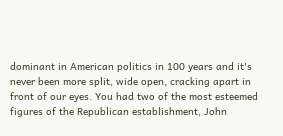dominant in American politics in 100 years and it's never been more split, wide open, cracking apart in front of our eyes. You had two of the most esteemed figures of the Republican establishment, John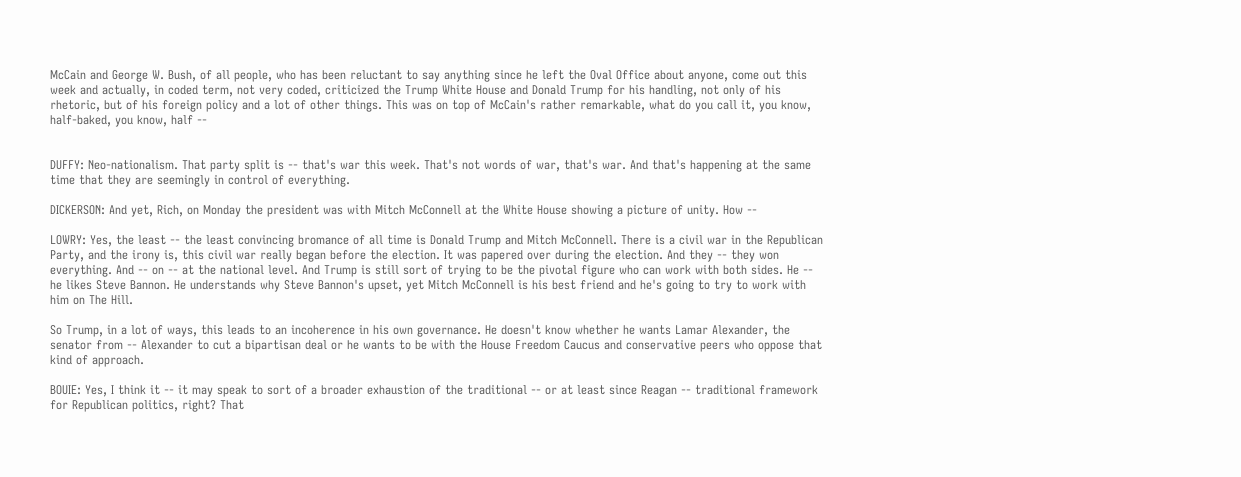McCain and George W. Bush, of all people, who has been reluctant to say anything since he left the Oval Office about anyone, come out this week and actually, in coded term, not very coded, criticized the Trump White House and Donald Trump for his handling, not only of his rhetoric, but of his foreign policy and a lot of other things. This was on top of McCain's rather remarkable, what do you call it, you know, half-baked, you know, half --


DUFFY: Neo-nationalism. That party split is -- that's war this week. That's not words of war, that's war. And that's happening at the same time that they are seemingly in control of everything.

DICKERSON: And yet, Rich, on Monday the president was with Mitch McConnell at the White House showing a picture of unity. How --

LOWRY: Yes, the least -- the least convincing bromance of all time is Donald Trump and Mitch McConnell. There is a civil war in the Republican Party, and the irony is, this civil war really began before the election. It was papered over during the election. And they -- they won everything. And -- on -- at the national level. And Trump is still sort of trying to be the pivotal figure who can work with both sides. He -- he likes Steve Bannon. He understands why Steve Bannon's upset, yet Mitch McConnell is his best friend and he's going to try to work with him on The Hill.

So Trump, in a lot of ways, this leads to an incoherence in his own governance. He doesn't know whether he wants Lamar Alexander, the senator from -- Alexander to cut a bipartisan deal or he wants to be with the House Freedom Caucus and conservative peers who oppose that kind of approach.

BOUIE: Yes, I think it -- it may speak to sort of a broader exhaustion of the traditional -- or at least since Reagan -- traditional framework for Republican politics, right? That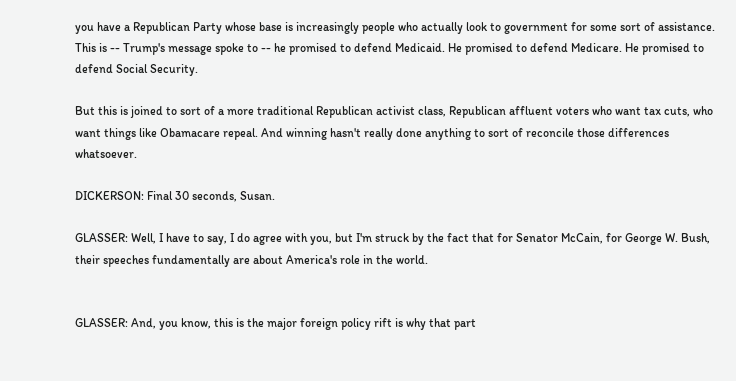you have a Republican Party whose base is increasingly people who actually look to government for some sort of assistance. This is -- Trump's message spoke to -- he promised to defend Medicaid. He promised to defend Medicare. He promised to defend Social Security.

But this is joined to sort of a more traditional Republican activist class, Republican affluent voters who want tax cuts, who want things like Obamacare repeal. And winning hasn't really done anything to sort of reconcile those differences whatsoever.

DICKERSON: Final 30 seconds, Susan.

GLASSER: Well, I have to say, I do agree with you, but I'm struck by the fact that for Senator McCain, for George W. Bush, their speeches fundamentally are about America's role in the world.


GLASSER: And, you know, this is the major foreign policy rift is why that part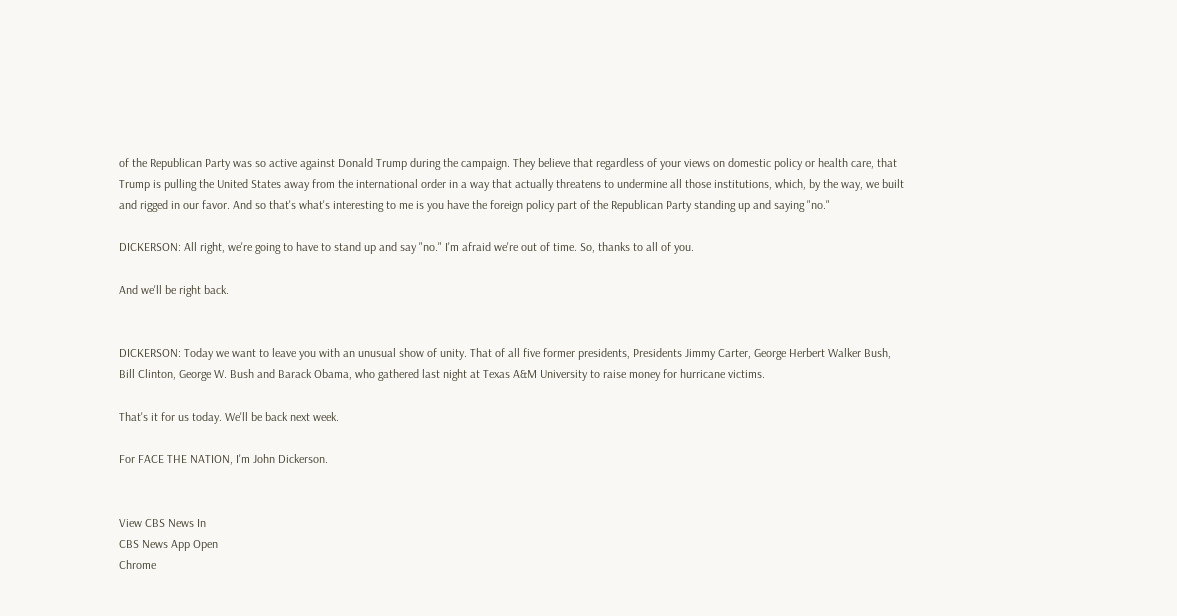of the Republican Party was so active against Donald Trump during the campaign. They believe that regardless of your views on domestic policy or health care, that Trump is pulling the United States away from the international order in a way that actually threatens to undermine all those institutions, which, by the way, we built and rigged in our favor. And so that's what's interesting to me is you have the foreign policy part of the Republican Party standing up and saying "no."

DICKERSON: All right, we're going to have to stand up and say "no." I'm afraid we're out of time. So, thanks to all of you.

And we'll be right back.


DICKERSON: Today we want to leave you with an unusual show of unity. That of all five former presidents, Presidents Jimmy Carter, George Herbert Walker Bush, Bill Clinton, George W. Bush and Barack Obama, who gathered last night at Texas A&M University to raise money for hurricane victims.

That's it for us today. We'll be back next week.

For FACE THE NATION, I'm John Dickerson.


View CBS News In
CBS News App Open
Chrome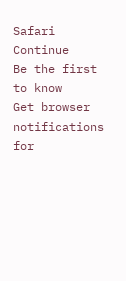Safari Continue
Be the first to know
Get browser notifications for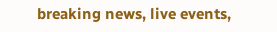breaking news, live events,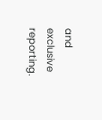and exclusive reporting.